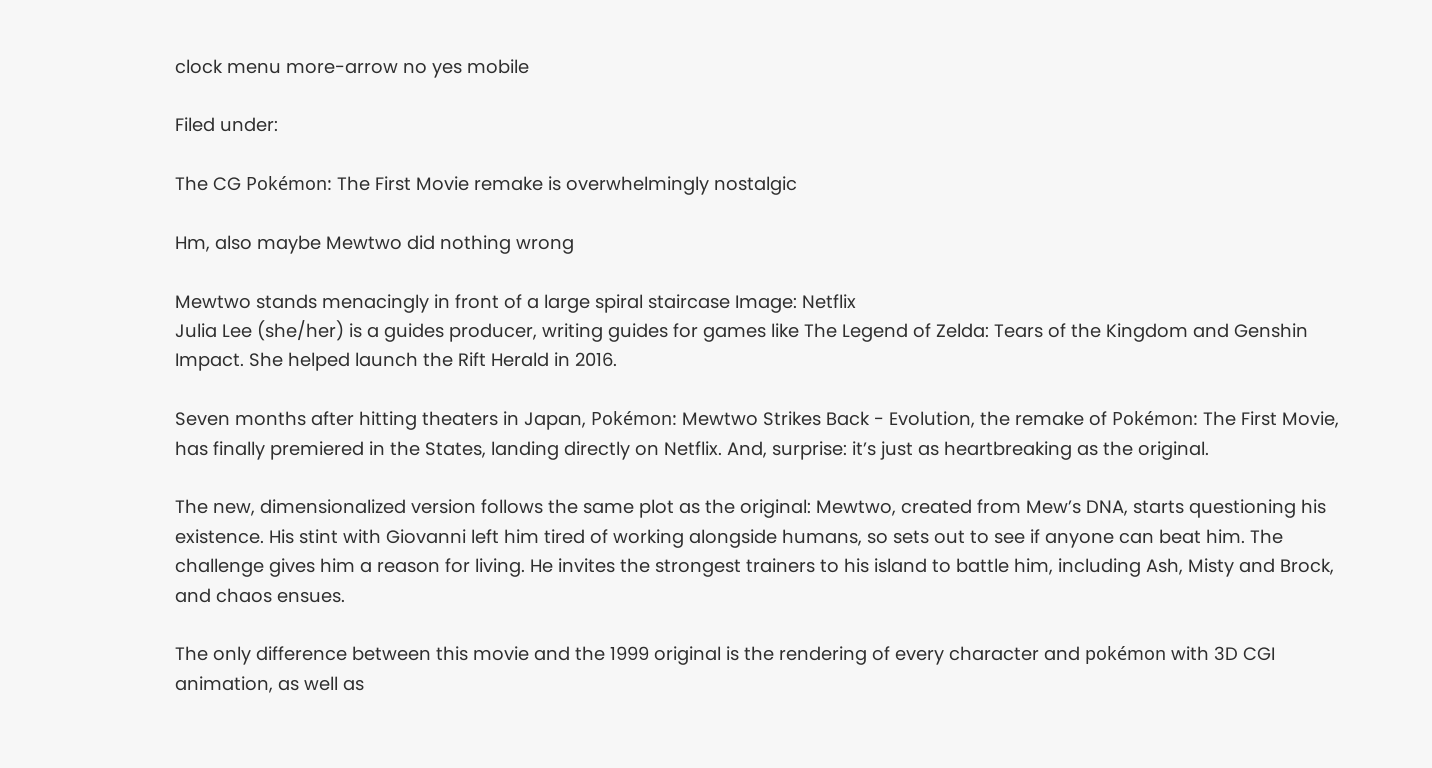clock menu more-arrow no yes mobile

Filed under:

The CG Pokémon: The First Movie remake is overwhelmingly nostalgic

Hm, also maybe Mewtwo did nothing wrong

Mewtwo stands menacingly in front of a large spiral staircase Image: Netflix
Julia Lee (she/her) is a guides producer, writing guides for games like The Legend of Zelda: Tears of the Kingdom and Genshin Impact. She helped launch the Rift Herald in 2016.

Seven months after hitting theaters in Japan, Pokémon: Mewtwo Strikes Back - Evolution, the remake of Pokémon: The First Movie, has finally premiered in the States, landing directly on Netflix. And, surprise: it’s just as heartbreaking as the original.

The new, dimensionalized version follows the same plot as the original: Mewtwo, created from Mew’s DNA, starts questioning his existence. His stint with Giovanni left him tired of working alongside humans, so sets out to see if anyone can beat him. The challenge gives him a reason for living. He invites the strongest trainers to his island to battle him, including Ash, Misty and Brock, and chaos ensues.

The only difference between this movie and the 1999 original is the rendering of every character and pokémon with 3D CGI animation, as well as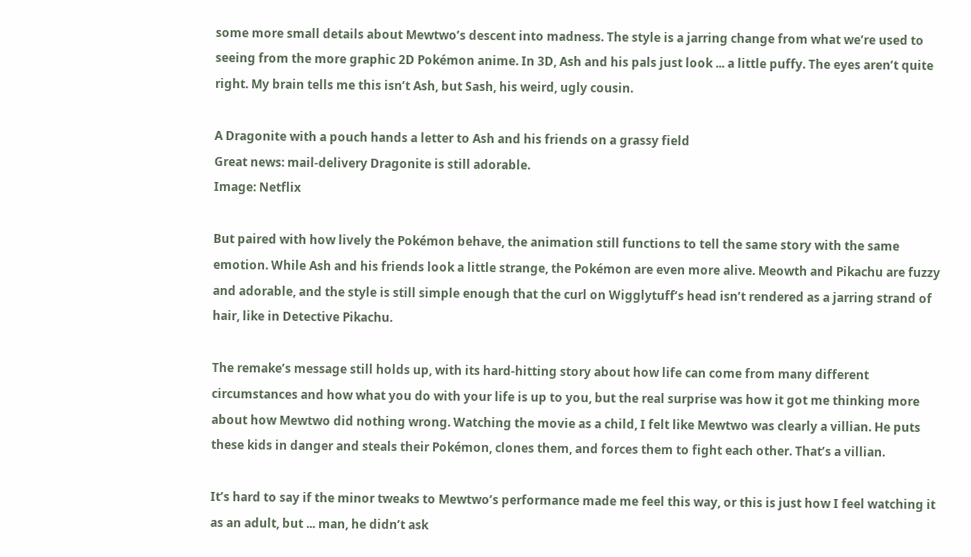some more small details about Mewtwo’s descent into madness. The style is a jarring change from what we’re used to seeing from the more graphic 2D Pokémon anime. In 3D, Ash and his pals just look ... a little puffy. The eyes aren’t quite right. My brain tells me this isn’t Ash, but Sash, his weird, ugly cousin.

A Dragonite with a pouch hands a letter to Ash and his friends on a grassy field
Great news: mail-delivery Dragonite is still adorable.
Image: Netflix

But paired with how lively the Pokémon behave, the animation still functions to tell the same story with the same emotion. While Ash and his friends look a little strange, the Pokémon are even more alive. Meowth and Pikachu are fuzzy and adorable, and the style is still simple enough that the curl on Wigglytuff’s head isn’t rendered as a jarring strand of hair, like in Detective Pikachu.

The remake’s message still holds up, with its hard-hitting story about how life can come from many different circumstances and how what you do with your life is up to you, but the real surprise was how it got me thinking more about how Mewtwo did nothing wrong. Watching the movie as a child, I felt like Mewtwo was clearly a villian. He puts these kids in danger and steals their Pokémon, clones them, and forces them to fight each other. That’s a villian.

It’s hard to say if the minor tweaks to Mewtwo’s performance made me feel this way, or this is just how I feel watching it as an adult, but ... man, he didn’t ask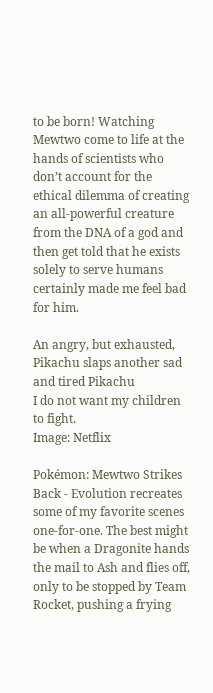to be born! Watching Mewtwo come to life at the hands of scientists who don’t account for the ethical dilemma of creating an all-powerful creature from the DNA of a god and then get told that he exists solely to serve humans certainly made me feel bad for him.

An angry, but exhausted, Pikachu slaps another sad and tired Pikachu
I do not want my children to fight.
Image: Netflix

Pokémon: Mewtwo Strikes Back - Evolution recreates some of my favorite scenes one-for-one. The best might be when a Dragonite hands the mail to Ash and flies off, only to be stopped by Team Rocket, pushing a frying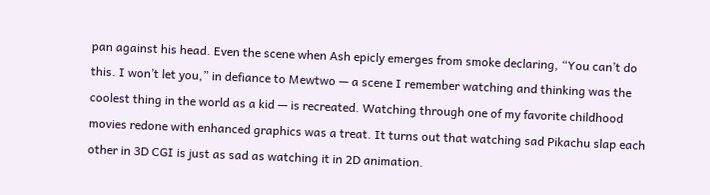pan against his head. Even the scene when Ash epicly emerges from smoke declaring, “You can’t do this. I won’t let you,” in defiance to Mewtwo — a scene I remember watching and thinking was the coolest thing in the world as a kid — is recreated. Watching through one of my favorite childhood movies redone with enhanced graphics was a treat. It turns out that watching sad Pikachu slap each other in 3D CGI is just as sad as watching it in 2D animation.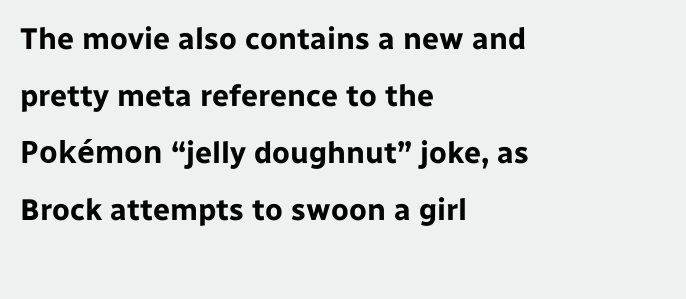The movie also contains a new and pretty meta reference to the Pokémon “jelly doughnut” joke, as Brock attempts to swoon a girl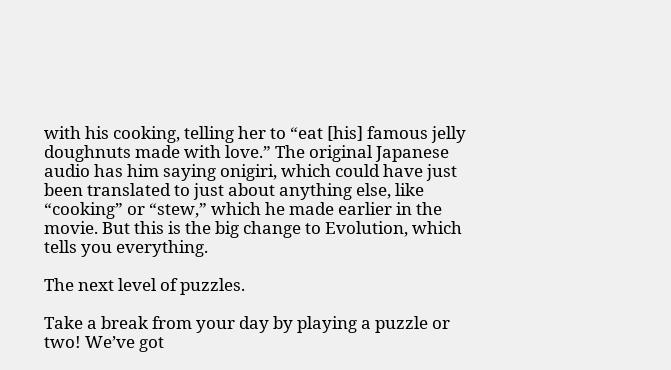with his cooking, telling her to “eat [his] famous jelly doughnuts made with love.” The original Japanese audio has him saying onigiri, which could have just been translated to just about anything else, like “cooking” or “stew,” which he made earlier in the movie. But this is the big change to Evolution, which tells you everything.

The next level of puzzles.

Take a break from your day by playing a puzzle or two! We’ve got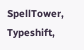SpellTower, Typeshift,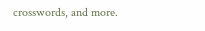crosswords, and more.